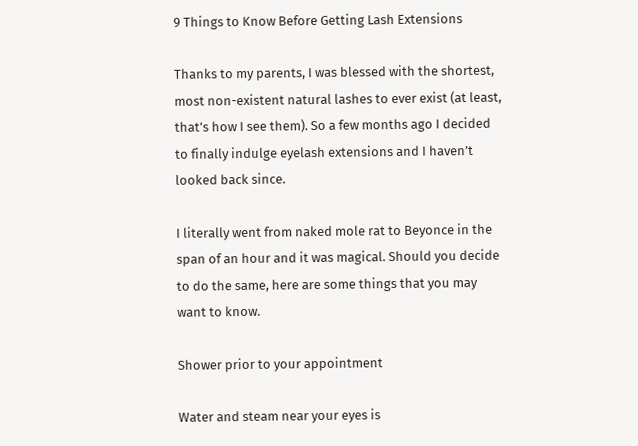9 Things to Know Before Getting Lash Extensions

Thanks to my parents, I was blessed with the shortest, most non-existent natural lashes to ever exist (at least, that’s how I see them). So a few months ago I decided to finally indulge eyelash extensions and I haven’t looked back since.

I literally went from naked mole rat to Beyonce in the span of an hour and it was magical. Should you decide to do the same, here are some things that you may want to know.

Shower prior to your appointment

Water and steam near your eyes is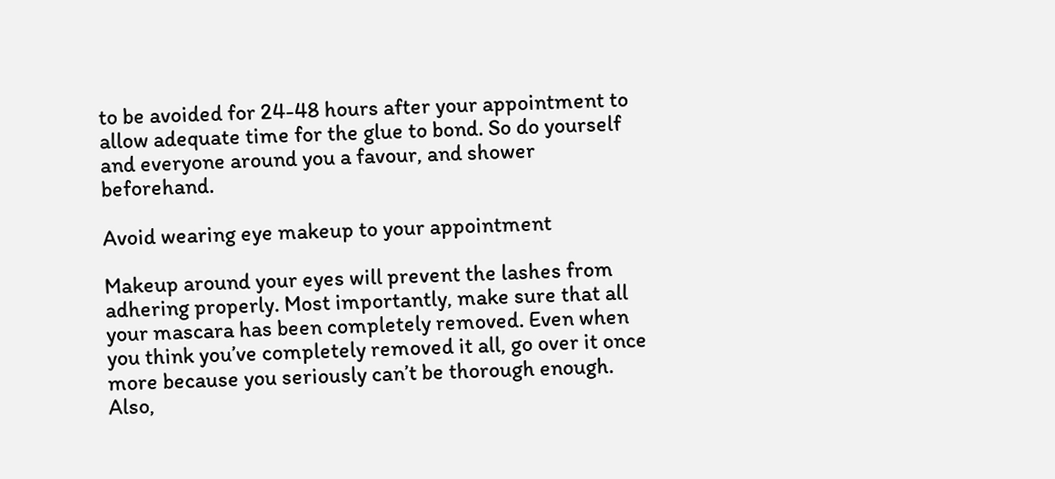to be avoided for 24-48 hours after your appointment to allow adequate time for the glue to bond. So do yourself and everyone around you a favour, and shower beforehand.

Avoid wearing eye makeup to your appointment

Makeup around your eyes will prevent the lashes from adhering properly. Most importantly, make sure that all your mascara has been completely removed. Even when you think you’ve completely removed it all, go over it once more because you seriously can’t be thorough enough. Also,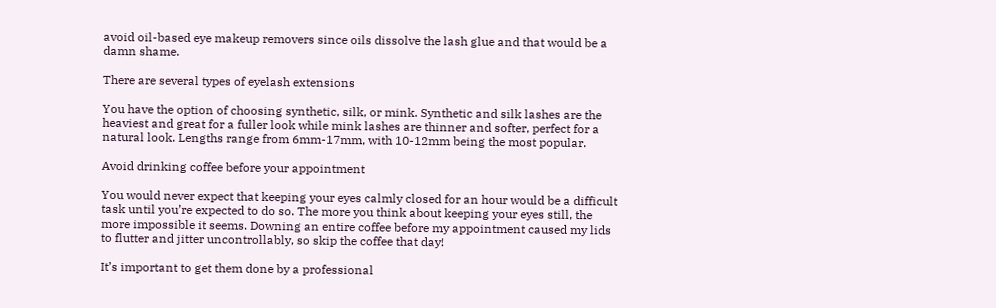avoid oil-based eye makeup removers since oils dissolve the lash glue and that would be a damn shame.

There are several types of eyelash extensions

You have the option of choosing synthetic, silk, or mink. Synthetic and silk lashes are the heaviest and great for a fuller look while mink lashes are thinner and softer, perfect for a natural look. Lengths range from 6mm-17mm, with 10-12mm being the most popular.

Avoid drinking coffee before your appointment

You would never expect that keeping your eyes calmly closed for an hour would be a difficult task until you’re expected to do so. The more you think about keeping your eyes still, the more impossible it seems. Downing an entire coffee before my appointment caused my lids to flutter and jitter uncontrollably, so skip the coffee that day!

It’s important to get them done by a professional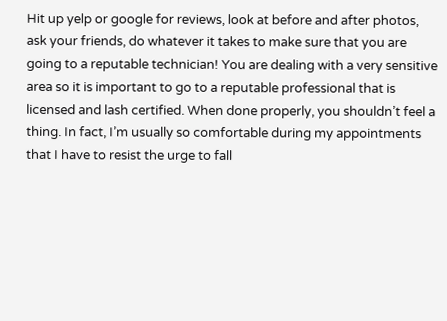Hit up yelp or google for reviews, look at before and after photos, ask your friends, do whatever it takes to make sure that you are going to a reputable technician! You are dealing with a very sensitive area so it is important to go to a reputable professional that is licensed and lash certified. When done properly, you shouldn’t feel a thing. In fact, I’m usually so comfortable during my appointments that I have to resist the urge to fall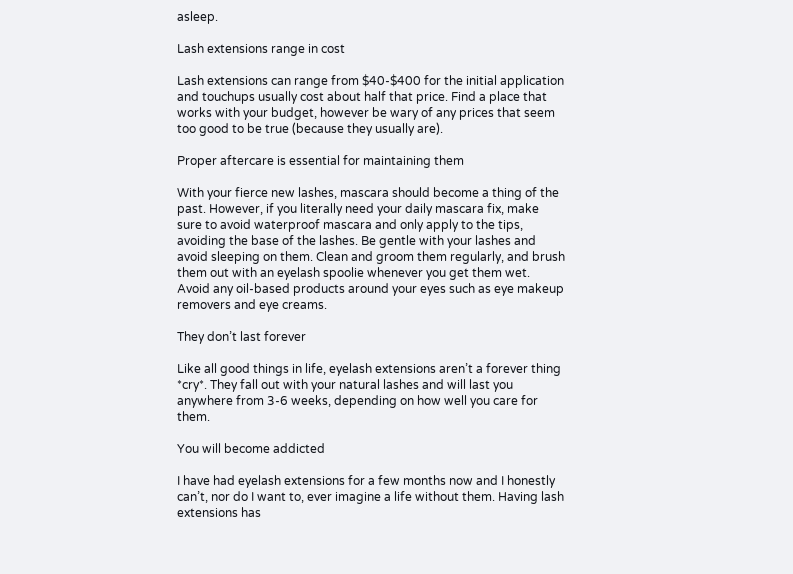asleep.

Lash extensions range in cost

Lash extensions can range from $40-$400 for the initial application and touchups usually cost about half that price. Find a place that works with your budget, however be wary of any prices that seem too good to be true (because they usually are).

Proper aftercare is essential for maintaining them

With your fierce new lashes, mascara should become a thing of the past. However, if you literally need your daily mascara fix, make sure to avoid waterproof mascara and only apply to the tips, avoiding the base of the lashes. Be gentle with your lashes and avoid sleeping on them. Clean and groom them regularly, and brush them out with an eyelash spoolie whenever you get them wet. Avoid any oil-based products around your eyes such as eye makeup removers and eye creams.

They don’t last forever

Like all good things in life, eyelash extensions aren’t a forever thing *cry*. They fall out with your natural lashes and will last you anywhere from 3-6 weeks, depending on how well you care for them.

You will become addicted

I have had eyelash extensions for a few months now and I honestly can’t, nor do I want to, ever imagine a life without them. Having lash extensions has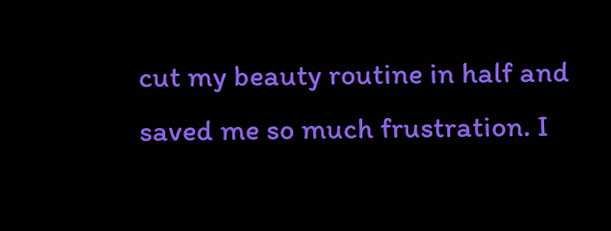cut my beauty routine in half and saved me so much frustration. I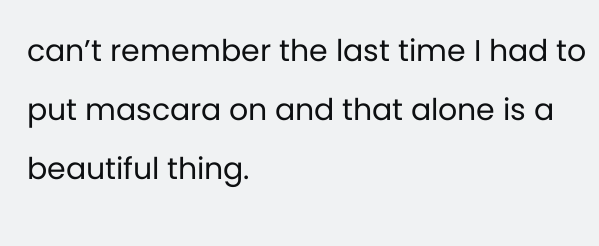can’t remember the last time I had to put mascara on and that alone is a beautiful thing.